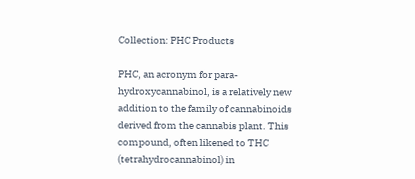Collection: PHC Products

PHC, an acronym for para-hydroxycannabinol, is a relatively new addition to the family of cannabinoids derived from the cannabis plant. This compound, often likened to THC (tetrahydrocannabinol) in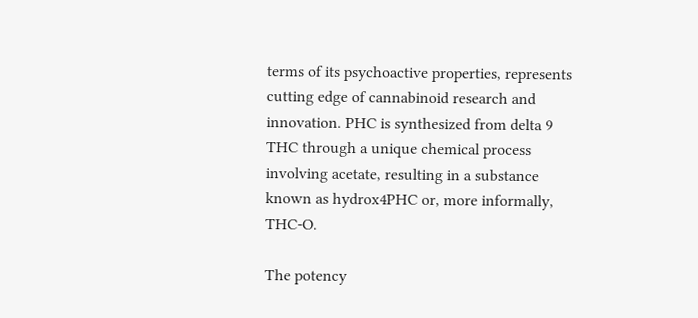terms of its psychoactive properties, represents cutting edge of cannabinoid research and innovation. PHC is synthesized from delta 9 THC through a unique chemical process involving acetate, resulting in a substance known as hydrox4PHC or, more informally, THC-O.

The potency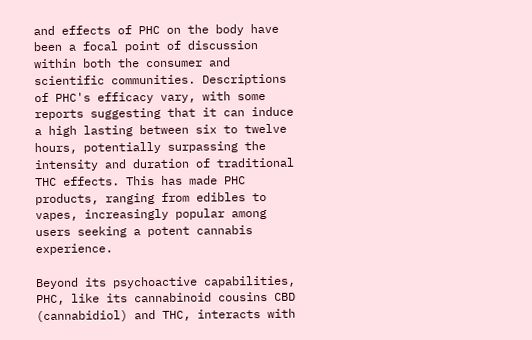and effects of PHC on the body have been a focal point of discussion within both the consumer and scientific communities. Descriptions of PHC's efficacy vary, with some reports suggesting that it can induce a high lasting between six to twelve hours, potentially surpassing the intensity and duration of traditional THC effects. This has made PHC products, ranging from edibles to vapes, increasingly popular among users seeking a potent cannabis experience.

Beyond its psychoactive capabilities, PHC, like its cannabinoid cousins CBD (cannabidiol) and THC, interacts with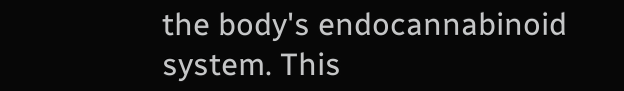the body's endocannabinoid system. This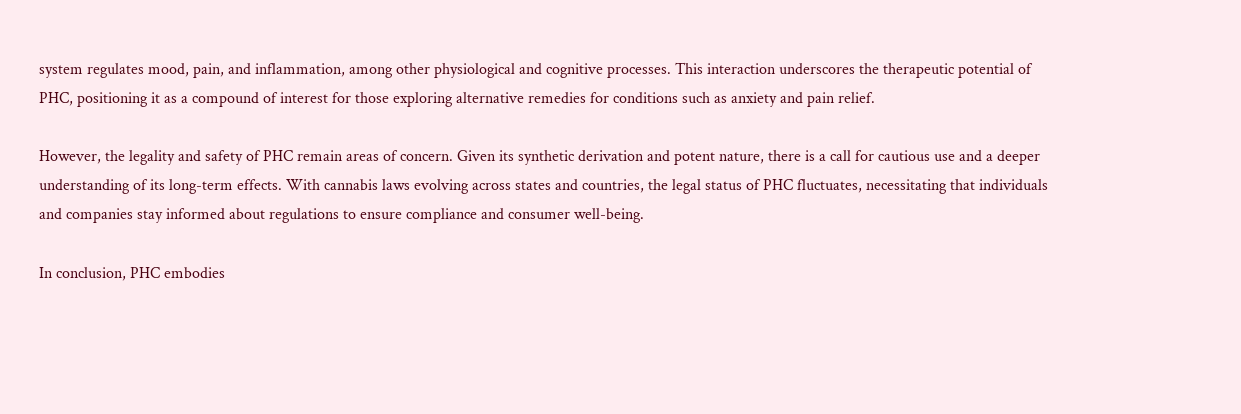system regulates mood, pain, and inflammation, among other physiological and cognitive processes. This interaction underscores the therapeutic potential of PHC, positioning it as a compound of interest for those exploring alternative remedies for conditions such as anxiety and pain relief.

However, the legality and safety of PHC remain areas of concern. Given its synthetic derivation and potent nature, there is a call for cautious use and a deeper understanding of its long-term effects. With cannabis laws evolving across states and countries, the legal status of PHC fluctuates, necessitating that individuals and companies stay informed about regulations to ensure compliance and consumer well-being.

In conclusion, PHC embodies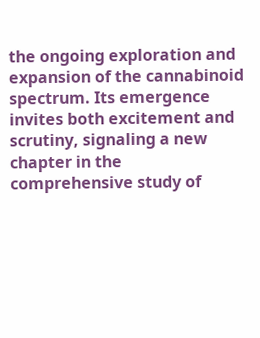the ongoing exploration and expansion of the cannabinoid spectrum. Its emergence invites both excitement and scrutiny, signaling a new chapter in the comprehensive study of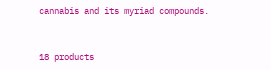cannabis and its myriad compounds.


18 products